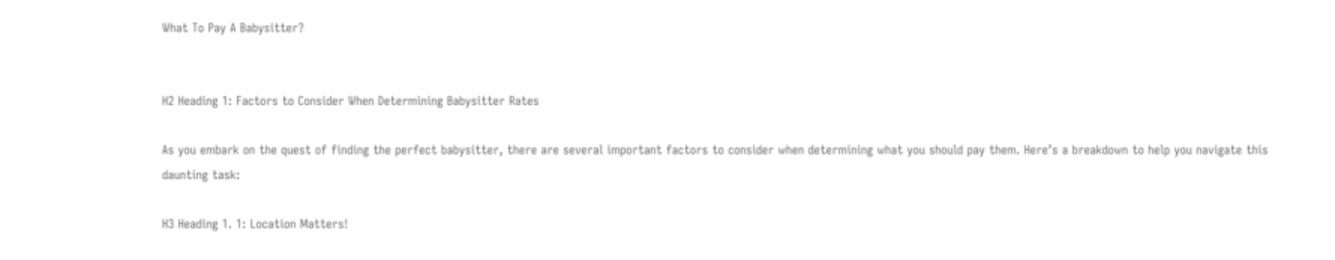What To Pay A Babysitter?


H2 Heading 1: Factors to Consider When Determining Babysitter Rates

As you embark on the quest of finding the perfect babysitter, there are several important factors to consider when determining what you should pay them. Here’s a breakdown to help you navigate this daunting task:

H3 Heading 1. 1: Location Matters!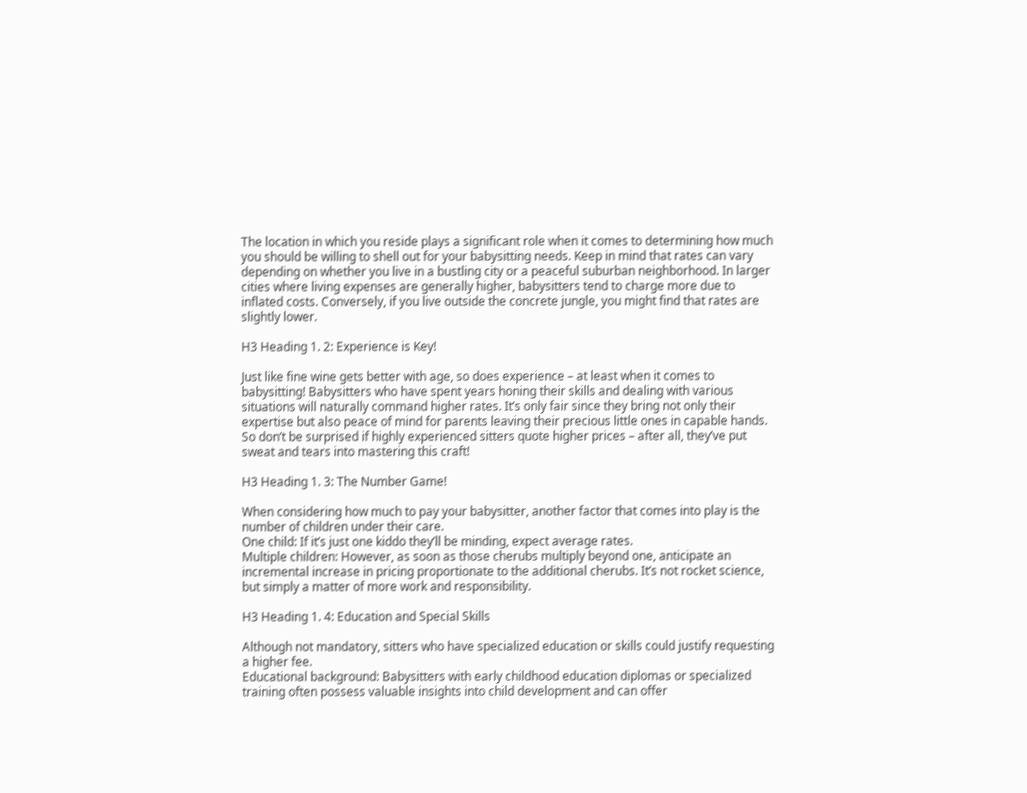The location in which you reside plays a significant role when it comes to determining how much you should be willing to shell out for your babysitting needs. Keep in mind that rates can vary depending on whether you live in a bustling city or a peaceful suburban neighborhood. In larger cities where living expenses are generally higher, babysitters tend to charge more due to inflated costs. Conversely, if you live outside the concrete jungle, you might find that rates are slightly lower.

H3 Heading 1. 2: Experience is Key!

Just like fine wine gets better with age, so does experience – at least when it comes to babysitting! Babysitters who have spent years honing their skills and dealing with various situations will naturally command higher rates. It’s only fair since they bring not only their expertise but also peace of mind for parents leaving their precious little ones in capable hands. So don’t be surprised if highly experienced sitters quote higher prices – after all, they’ve put sweat and tears into mastering this craft!

H3 Heading 1. 3: The Number Game!

When considering how much to pay your babysitter, another factor that comes into play is the number of children under their care.
One child: If it’s just one kiddo they’ll be minding, expect average rates.
Multiple children: However, as soon as those cherubs multiply beyond one, anticipate an incremental increase in pricing proportionate to the additional cherubs. It’s not rocket science, but simply a matter of more work and responsibility.

H3 Heading 1. 4: Education and Special Skills

Although not mandatory, sitters who have specialized education or skills could justify requesting a higher fee.
Educational background: Babysitters with early childhood education diplomas or specialized training often possess valuable insights into child development and can offer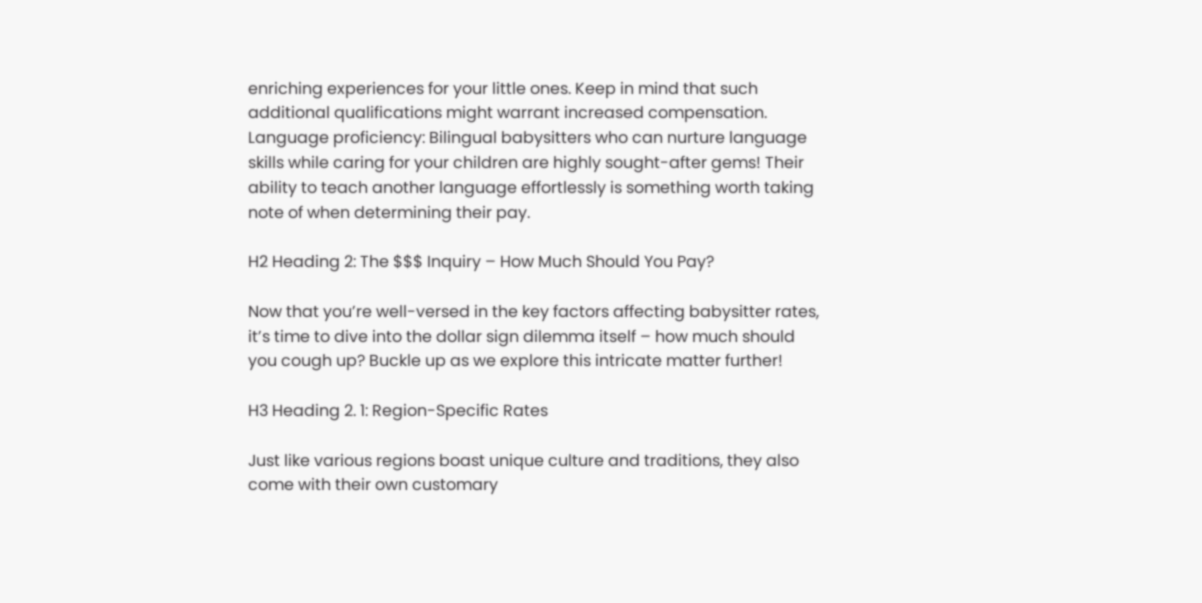enriching experiences for your little ones. Keep in mind that such additional qualifications might warrant increased compensation.
Language proficiency: Bilingual babysitters who can nurture language skills while caring for your children are highly sought-after gems! Their ability to teach another language effortlessly is something worth taking note of when determining their pay.

H2 Heading 2: The $$$ Inquiry – How Much Should You Pay?

Now that you’re well-versed in the key factors affecting babysitter rates, it’s time to dive into the dollar sign dilemma itself – how much should you cough up? Buckle up as we explore this intricate matter further!

H3 Heading 2. 1: Region-Specific Rates

Just like various regions boast unique culture and traditions, they also come with their own customary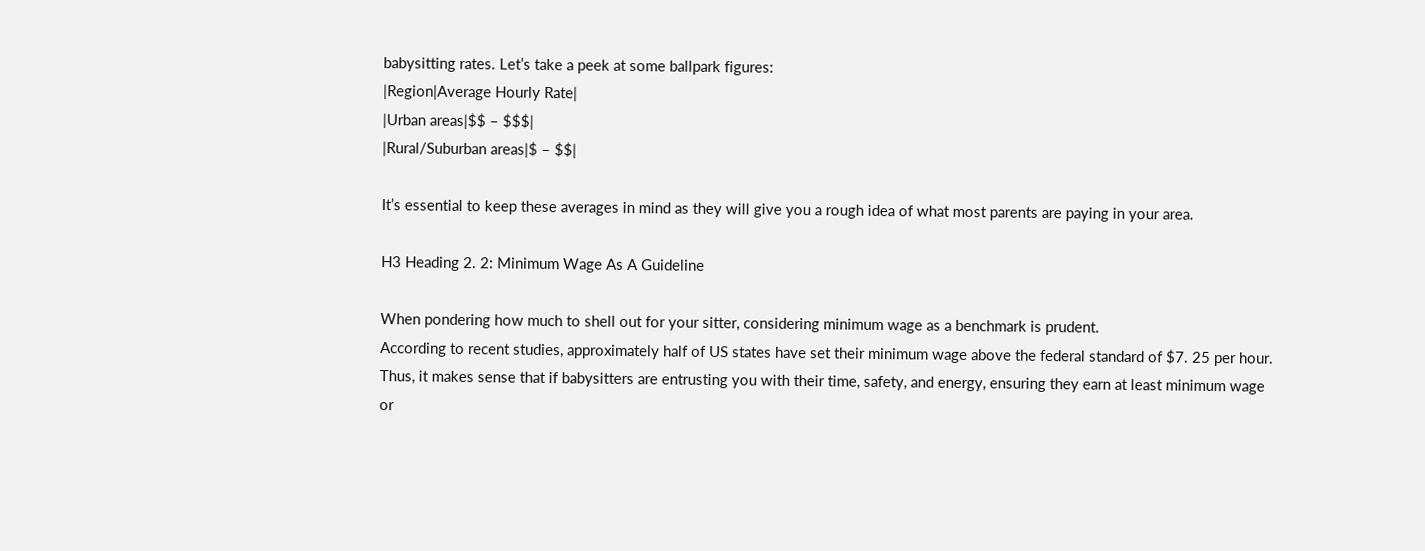babysitting rates. Let’s take a peek at some ballpark figures:
|Region|Average Hourly Rate|
|Urban areas|$$ – $$$|
|Rural/Suburban areas|$ – $$|

It’s essential to keep these averages in mind as they will give you a rough idea of what most parents are paying in your area.

H3 Heading 2. 2: Minimum Wage As A Guideline

When pondering how much to shell out for your sitter, considering minimum wage as a benchmark is prudent.
According to recent studies, approximately half of US states have set their minimum wage above the federal standard of $7. 25 per hour. Thus, it makes sense that if babysitters are entrusting you with their time, safety, and energy, ensuring they earn at least minimum wage or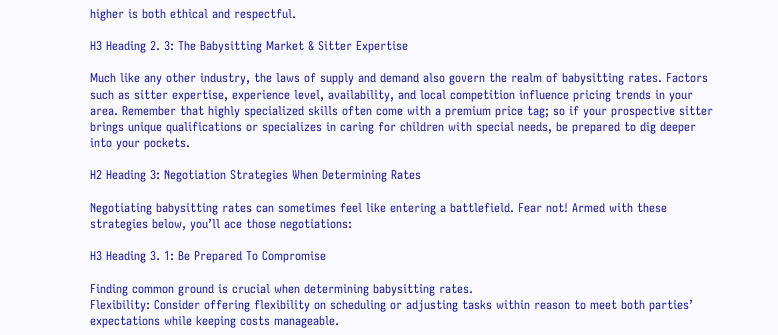higher is both ethical and respectful.

H3 Heading 2. 3: The Babysitting Market & Sitter Expertise

Much like any other industry, the laws of supply and demand also govern the realm of babysitting rates. Factors such as sitter expertise, experience level, availability, and local competition influence pricing trends in your area. Remember that highly specialized skills often come with a premium price tag; so if your prospective sitter brings unique qualifications or specializes in caring for children with special needs, be prepared to dig deeper into your pockets.

H2 Heading 3: Negotiation Strategies When Determining Rates

Negotiating babysitting rates can sometimes feel like entering a battlefield. Fear not! Armed with these strategies below, you’ll ace those negotiations:

H3 Heading 3. 1: Be Prepared To Compromise

Finding common ground is crucial when determining babysitting rates.
Flexibility: Consider offering flexibility on scheduling or adjusting tasks within reason to meet both parties’ expectations while keeping costs manageable.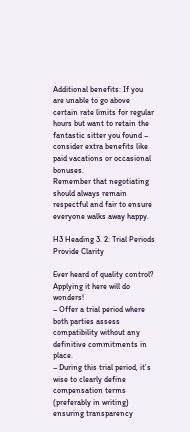Additional benefits: If you are unable to go above certain rate limits for regular hours but want to retain the fantastic sitter you found – consider extra benefits like paid vacations or occasional bonuses.
Remember that negotiating should always remain respectful and fair to ensure everyone walks away happy.

H3 Heading 3. 2: Trial Periods Provide Clarity

Ever heard of quality control? Applying it here will do wonders!
– Offer a trial period where both parties assess compatibility without any definitive commitments in place.
– During this trial period, it’s wise to clearly define compensation terms (preferably in writing) ensuring transparency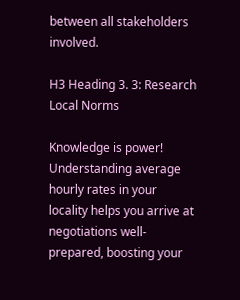between all stakeholders involved.

H3 Heading 3. 3: Research Local Norms

Knowledge is power! Understanding average hourly rates in your locality helps you arrive at negotiations well-prepared, boosting your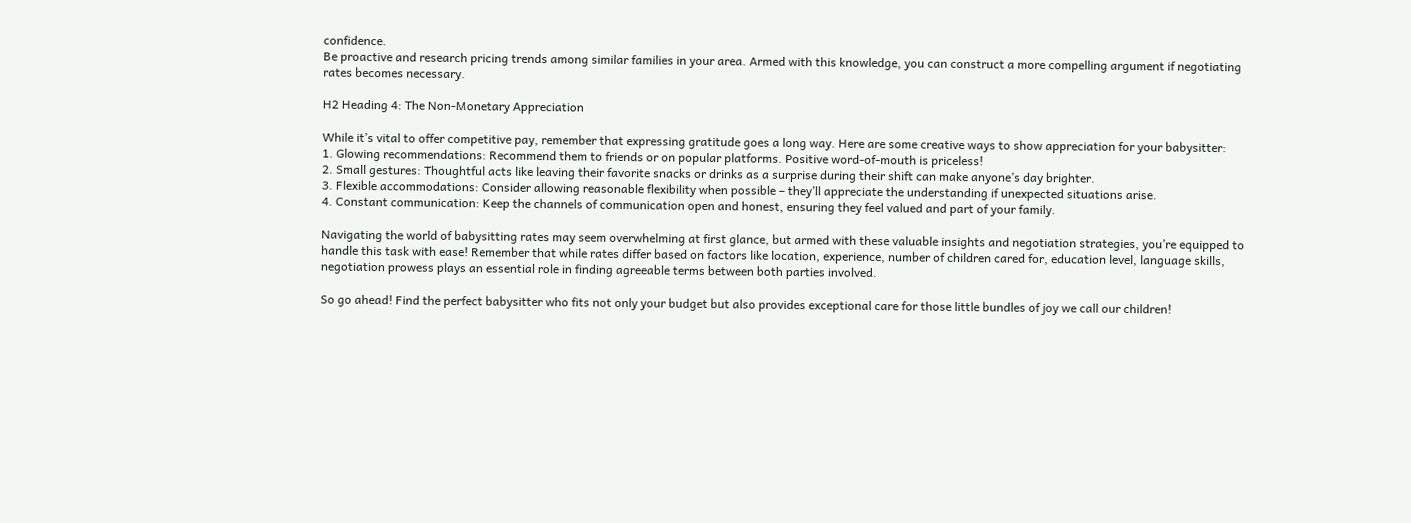confidence.
Be proactive and research pricing trends among similar families in your area. Armed with this knowledge, you can construct a more compelling argument if negotiating rates becomes necessary.

H2 Heading 4: The Non-Monetary Appreciation

While it’s vital to offer competitive pay, remember that expressing gratitude goes a long way. Here are some creative ways to show appreciation for your babysitter:
1. Glowing recommendations: Recommend them to friends or on popular platforms. Positive word-of-mouth is priceless!
2. Small gestures: Thoughtful acts like leaving their favorite snacks or drinks as a surprise during their shift can make anyone’s day brighter.
3. Flexible accommodations: Consider allowing reasonable flexibility when possible – they’ll appreciate the understanding if unexpected situations arise.
4. Constant communication: Keep the channels of communication open and honest, ensuring they feel valued and part of your family.

Navigating the world of babysitting rates may seem overwhelming at first glance, but armed with these valuable insights and negotiation strategies, you’re equipped to handle this task with ease! Remember that while rates differ based on factors like location, experience, number of children cared for, education level, language skills, negotiation prowess plays an essential role in finding agreeable terms between both parties involved.

So go ahead! Find the perfect babysitter who fits not only your budget but also provides exceptional care for those little bundles of joy we call our children!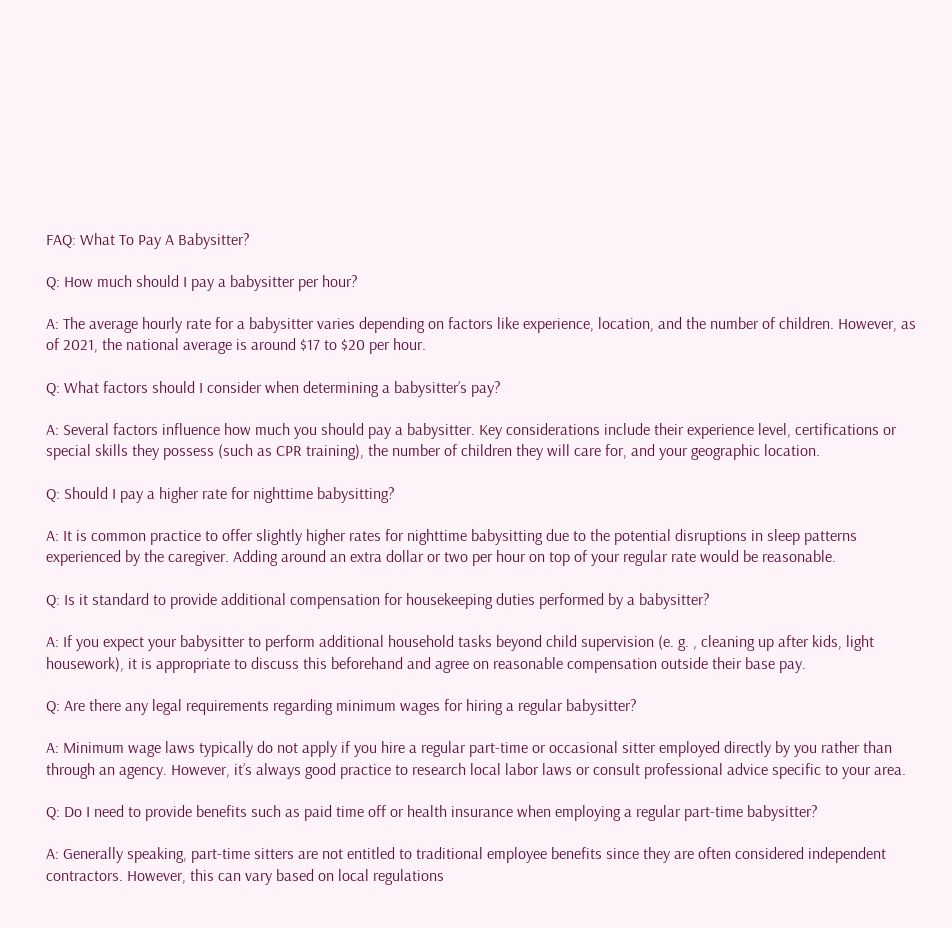FAQ: What To Pay A Babysitter?

Q: How much should I pay a babysitter per hour?

A: The average hourly rate for a babysitter varies depending on factors like experience, location, and the number of children. However, as of 2021, the national average is around $17 to $20 per hour.

Q: What factors should I consider when determining a babysitter’s pay?

A: Several factors influence how much you should pay a babysitter. Key considerations include their experience level, certifications or special skills they possess (such as CPR training), the number of children they will care for, and your geographic location.

Q: Should I pay a higher rate for nighttime babysitting?

A: It is common practice to offer slightly higher rates for nighttime babysitting due to the potential disruptions in sleep patterns experienced by the caregiver. Adding around an extra dollar or two per hour on top of your regular rate would be reasonable.

Q: Is it standard to provide additional compensation for housekeeping duties performed by a babysitter?

A: If you expect your babysitter to perform additional household tasks beyond child supervision (e. g. , cleaning up after kids, light housework), it is appropriate to discuss this beforehand and agree on reasonable compensation outside their base pay.

Q: Are there any legal requirements regarding minimum wages for hiring a regular babysitter?

A: Minimum wage laws typically do not apply if you hire a regular part-time or occasional sitter employed directly by you rather than through an agency. However, it’s always good practice to research local labor laws or consult professional advice specific to your area.

Q: Do I need to provide benefits such as paid time off or health insurance when employing a regular part-time babysitter?

A: Generally speaking, part-time sitters are not entitled to traditional employee benefits since they are often considered independent contractors. However, this can vary based on local regulations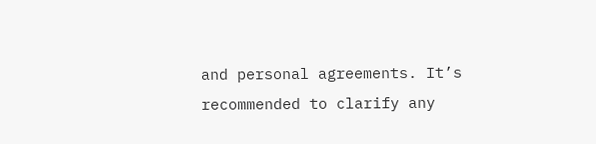and personal agreements. It’s recommended to clarify any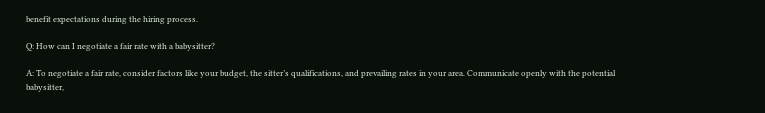benefit expectations during the hiring process.

Q: How can I negotiate a fair rate with a babysitter?

A: To negotiate a fair rate, consider factors like your budget, the sitter’s qualifications, and prevailing rates in your area. Communicate openly with the potential babysitter,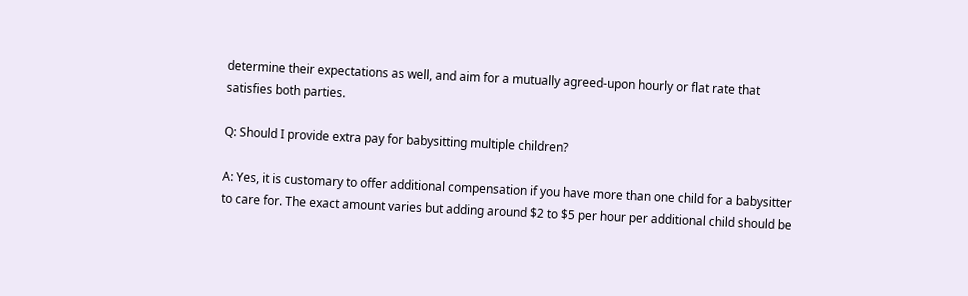determine their expectations as well, and aim for a mutually agreed-upon hourly or flat rate that satisfies both parties.

Q: Should I provide extra pay for babysitting multiple children?

A: Yes, it is customary to offer additional compensation if you have more than one child for a babysitter to care for. The exact amount varies but adding around $2 to $5 per hour per additional child should be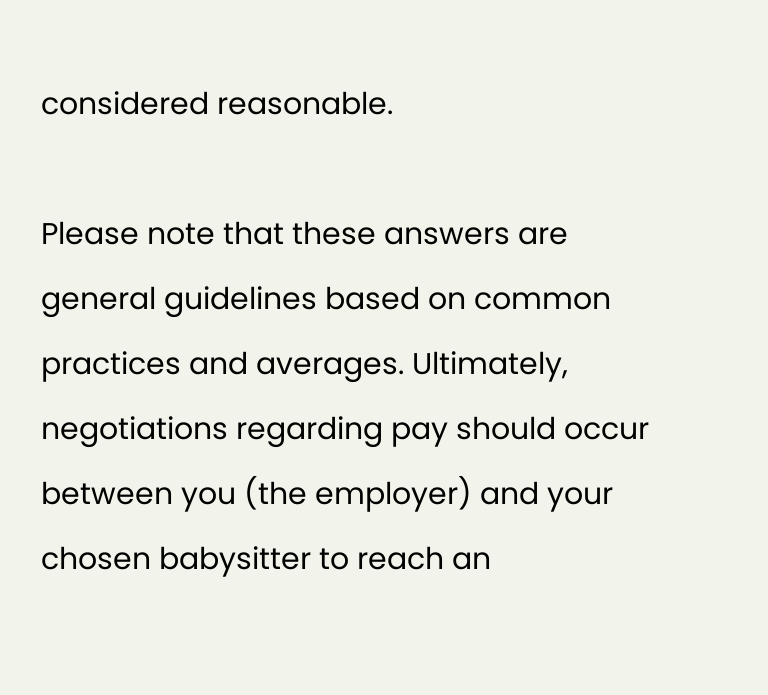considered reasonable.

Please note that these answers are general guidelines based on common practices and averages. Ultimately, negotiations regarding pay should occur between you (the employer) and your chosen babysitter to reach an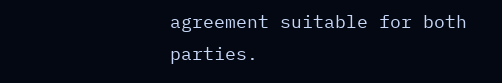agreement suitable for both parties.